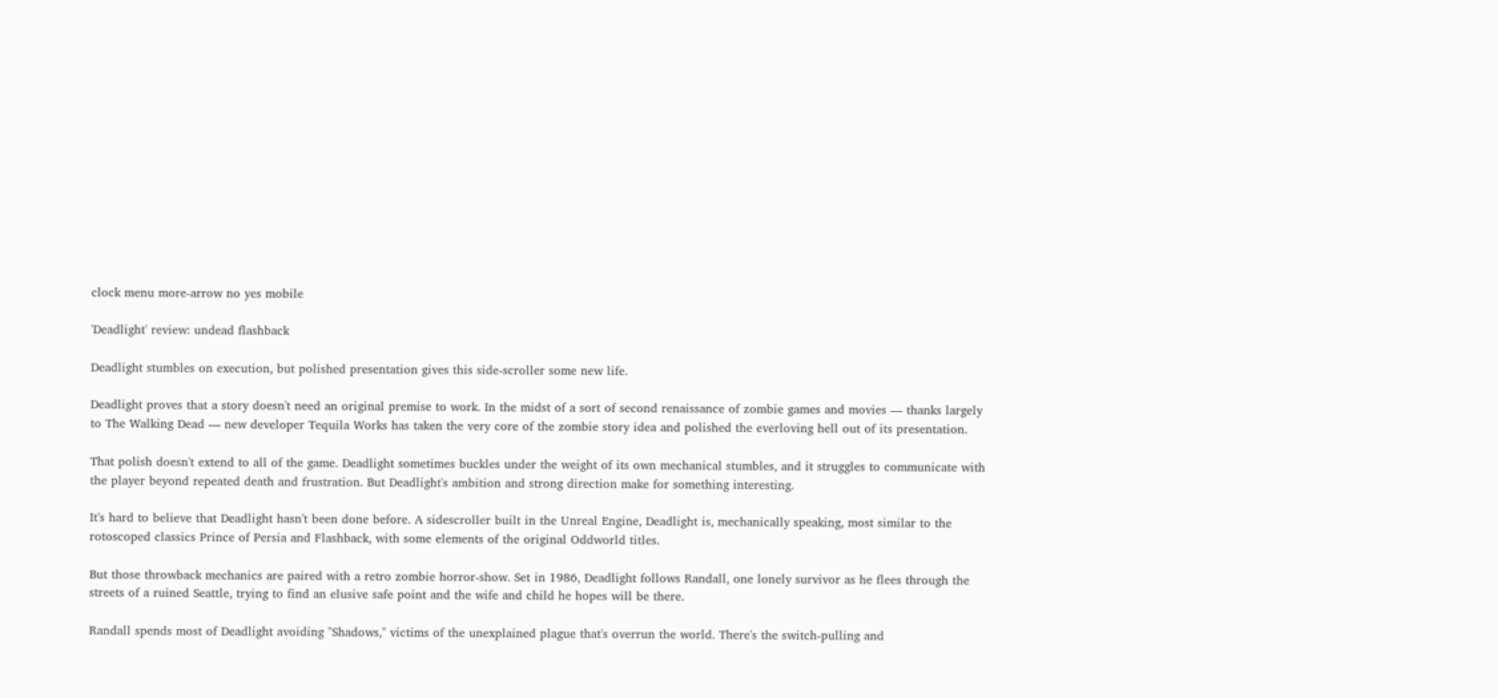clock menu more-arrow no yes mobile

'Deadlight' review: undead flashback

Deadlight stumbles on execution, but polished presentation gives this side-scroller some new life.

Deadlight proves that a story doesn't need an original premise to work. In the midst of a sort of second renaissance of zombie games and movies — thanks largely to The Walking Dead — new developer Tequila Works has taken the very core of the zombie story idea and polished the everloving hell out of its presentation.

That polish doesn't extend to all of the game. Deadlight sometimes buckles under the weight of its own mechanical stumbles, and it struggles to communicate with the player beyond repeated death and frustration. But Deadlight's ambition and strong direction make for something interesting.

It's hard to believe that Deadlight hasn't been done before. A sidescroller built in the Unreal Engine, Deadlight is, mechanically speaking, most similar to the rotoscoped classics Prince of Persia and Flashback, with some elements of the original Oddworld titles.

But those throwback mechanics are paired with a retro zombie horror-show. Set in 1986, Deadlight follows Randall, one lonely survivor as he flees through the streets of a ruined Seattle, trying to find an elusive safe point and the wife and child he hopes will be there.

Randall spends most of Deadlight avoiding "Shadows," victims of the unexplained plague that's overrun the world. There's the switch-pulling and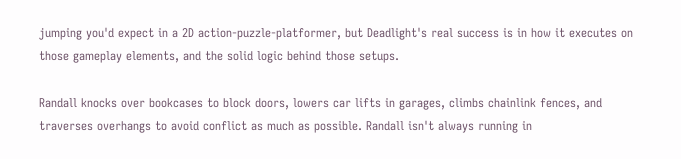jumping you'd expect in a 2D action-puzzle-platformer, but Deadlight's real success is in how it executes on those gameplay elements, and the solid logic behind those setups.

Randall knocks over bookcases to block doors, lowers car lifts in garages, climbs chainlink fences, and traverses overhangs to avoid conflict as much as possible. Randall isn't always running in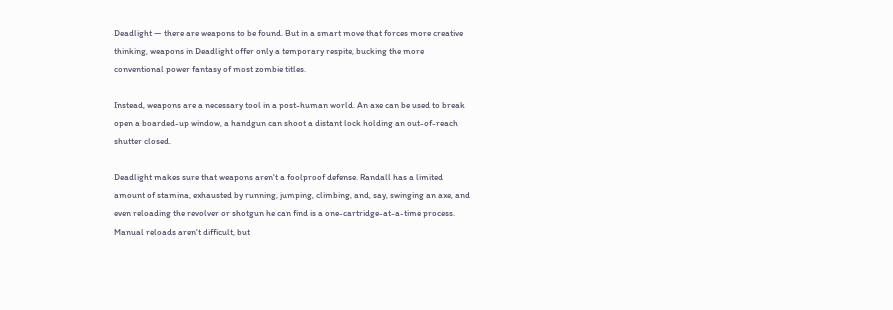Deadlight — there are weapons to be found. But in a smart move that forces more creative thinking, weapons in Deadlight offer only a temporary respite, bucking the more conventional power fantasy of most zombie titles.

Instead, weapons are a necessary tool in a post-human world. An axe can be used to break open a boarded-up window, a handgun can shoot a distant lock holding an out-of-reach shutter closed.

Deadlight makes sure that weapons aren't a foolproof defense. Randall has a limited amount of stamina, exhausted by running, jumping, climbing, and, say, swinging an axe, and even reloading the revolver or shotgun he can find is a one-cartridge-at-a-time process. Manual reloads aren't difficult, but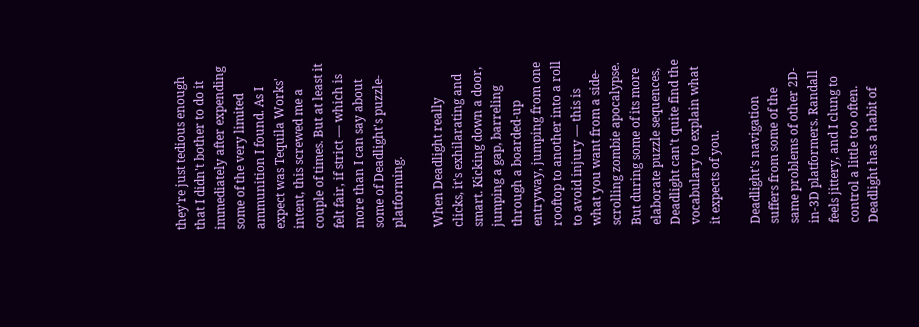they're just tedious enough that I didn't bother to do it immediately after expending some of the very limited ammunition I found. As I expect was Tequila Works' intent, this screwed me a couple of times. But at least it felt fair, if strict — which is more than I can say about some of Deadlight's puzzle-platforming.

When Deadlight really clicks, it's exhilarating and smart. Kicking down a door, jumping a gap, barreling through a boarded-up entryway, jumping from one rooftop to another into a roll to avoid injury — this is what you want from a side-scrolling zombie apocalypse. But during some of its more elaborate puzzle sequences, Deadlight can't quite find the vocabulary to explain what it expects of you.

Deadlight's navigation suffers from some of the same problems of other 2D-in-3D platformers. Randall feels jittery, and I clung to control a little too often. Deadlight has a habit of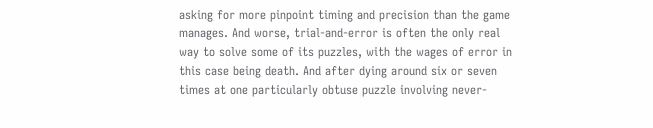asking for more pinpoint timing and precision than the game manages. And worse, trial-and-error is often the only real way to solve some of its puzzles, with the wages of error in this case being death. And after dying around six or seven times at one particularly obtuse puzzle involving never-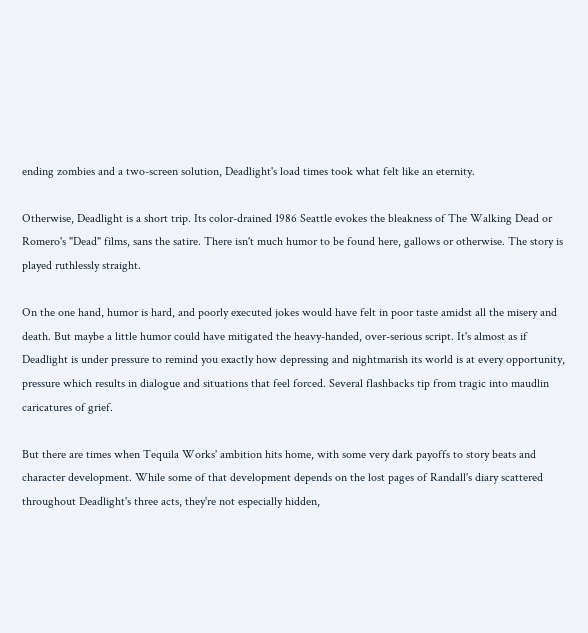ending zombies and a two-screen solution, Deadlight's load times took what felt like an eternity.

Otherwise, Deadlight is a short trip. Its color-drained 1986 Seattle evokes the bleakness of The Walking Dead or Romero's "Dead" films, sans the satire. There isn't much humor to be found here, gallows or otherwise. The story is played ruthlessly straight.

On the one hand, humor is hard, and poorly executed jokes would have felt in poor taste amidst all the misery and death. But maybe a little humor could have mitigated the heavy-handed, over-serious script. It's almost as if Deadlight is under pressure to remind you exactly how depressing and nightmarish its world is at every opportunity, pressure which results in dialogue and situations that feel forced. Several flashbacks tip from tragic into maudlin caricatures of grief.

But there are times when Tequila Works' ambition hits home, with some very dark payoffs to story beats and character development. While some of that development depends on the lost pages of Randall's diary scattered throughout Deadlight's three acts, they're not especially hidden,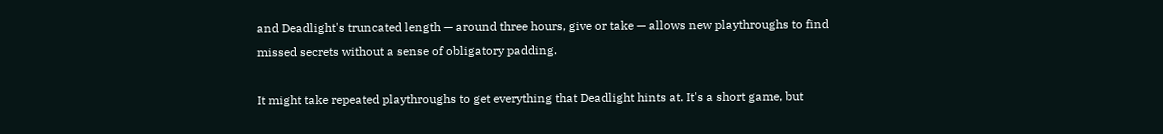and Deadlight's truncated length — around three hours, give or take — allows new playthroughs to find missed secrets without a sense of obligatory padding.

It might take repeated playthroughs to get everything that Deadlight hints at. It's a short game, but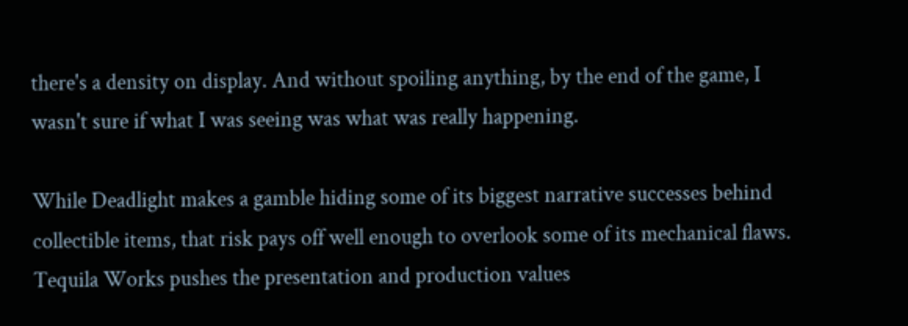there's a density on display. And without spoiling anything, by the end of the game, I wasn't sure if what I was seeing was what was really happening.

While Deadlight makes a gamble hiding some of its biggest narrative successes behind collectible items, that risk pays off well enough to overlook some of its mechanical flaws. Tequila Works pushes the presentation and production values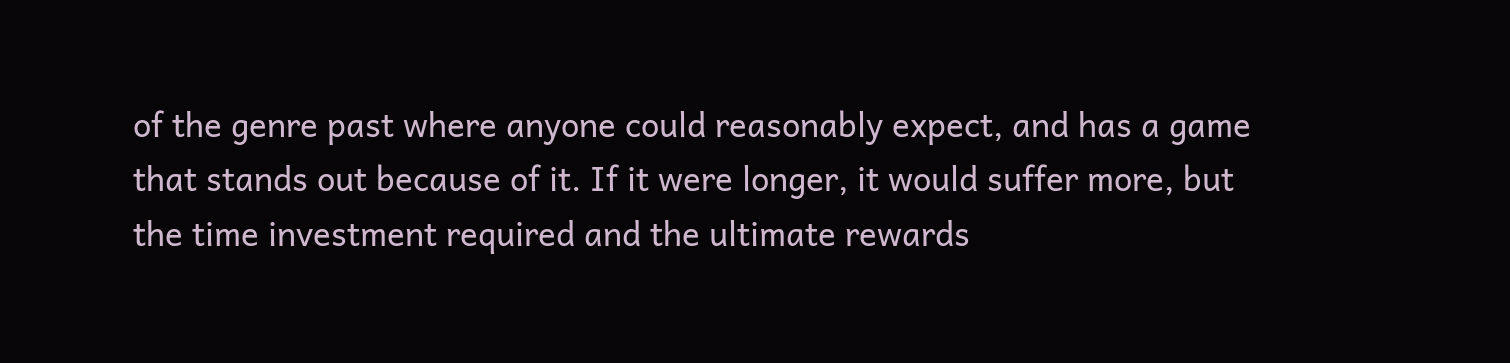of the genre past where anyone could reasonably expect, and has a game that stands out because of it. If it were longer, it would suffer more, but the time investment required and the ultimate rewards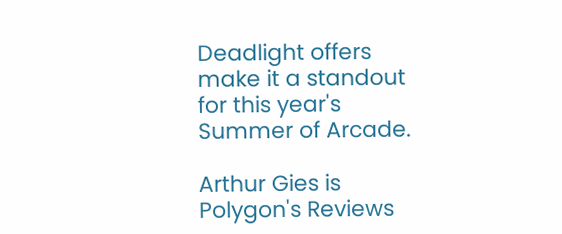Deadlight offers make it a standout for this year's Summer of Arcade.

Arthur Gies is Polygon's Reviews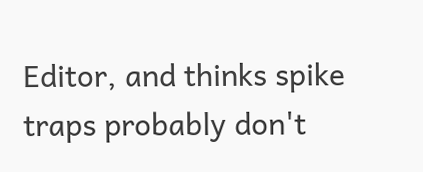Editor, and thinks spike traps probably don't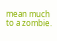mean much to a zombie.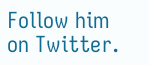Follow him on Twitter.